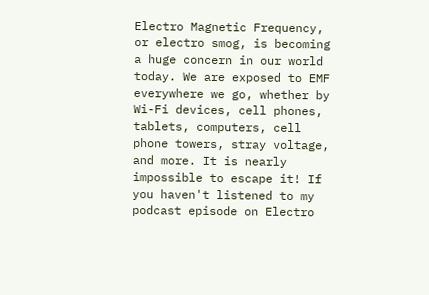Electro Magnetic Frequency, or electro smog, is becoming a huge concern in our world today. We are exposed to EMF everywhere we go, whether by Wi-Fi devices, cell phones, tablets, computers, cell phone towers, stray voltage, and more. It is nearly impossible to escape it! If you haven't listened to my podcast episode on Electro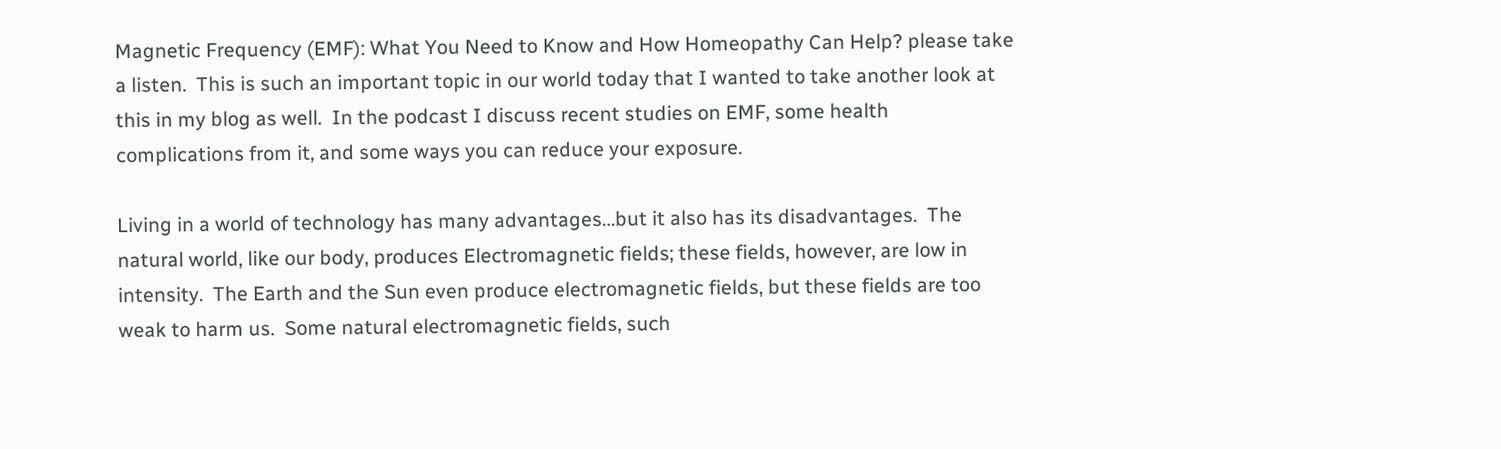Magnetic Frequency (EMF): What You Need to Know and How Homeopathy Can Help? please take a listen.  This is such an important topic in our world today that I wanted to take another look at this in my blog as well.  In the podcast I discuss recent studies on EMF, some health complications from it, and some ways you can reduce your exposure.

Living in a world of technology has many advantages…but it also has its disadvantages.  The natural world, like our body, produces Electromagnetic fields; these fields, however, are low in intensity.  The Earth and the Sun even produce electromagnetic fields, but these fields are too weak to harm us.  Some natural electromagnetic fields, such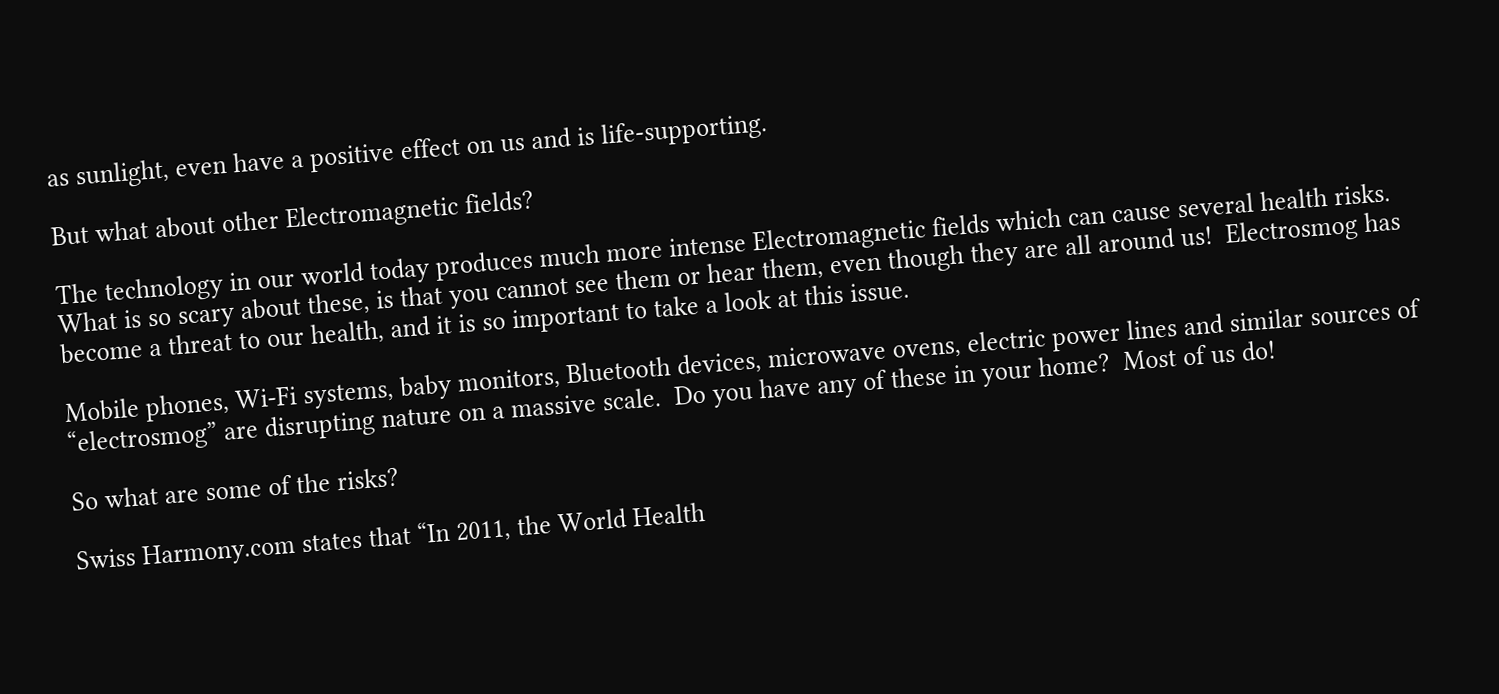as sunlight, even have a positive effect on us and is life-supporting.

But what about other Electromagnetic fields?

The technology in our world today produces much more intense Electromagnetic fields which can cause several health risks.  What is so scary about these, is that you cannot see them or hear them, even though they are all around us!  Electrosmog has become a threat to our health, and it is so important to take a look at this issue.

Mobile phones, Wi-Fi systems, baby monitors, Bluetooth devices, microwave ovens, electric power lines and similar sources of “electrosmog” are disrupting nature on a massive scale.  Do you have any of these in your home?  Most of us do!

So what are some of the risks?

Swiss Harmony.com states that “In 2011, the World Health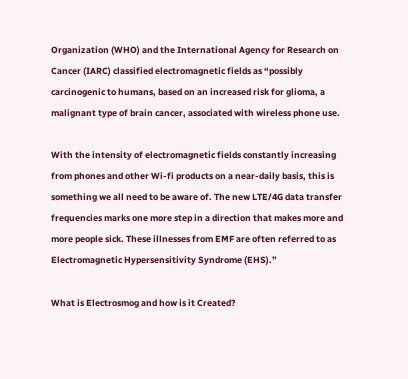Organization (WHO) and the International Agency for Research on Cancer (IARC) classified electromagnetic fields as “possibly carcinogenic to humans, based on an increased risk for glioma, a malignant type of brain cancer, associated with wireless phone use.

With the intensity of electromagnetic fields constantly increasing from phones and other Wi-fi products on a near-daily basis, this is something we all need to be aware of. The new LTE/4G data transfer frequencies marks one more step in a direction that makes more and more people sick. These illnesses from EMF are often referred to as Electromagnetic Hypersensitivity Syndrome (EHS).”

What is Electrosmog and how is it Created?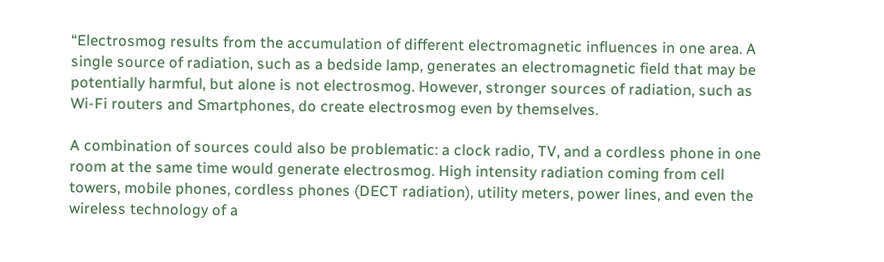“Electrosmog results from the accumulation of different electromagnetic influences in one area. A single source of radiation, such as a bedside lamp, generates an electromagnetic field that may be potentially harmful, but alone is not electrosmog. However, stronger sources of radiation, such as Wi-Fi routers and Smartphones, do create electrosmog even by themselves.

A combination of sources could also be problematic: a clock radio, TV, and a cordless phone in one room at the same time would generate electrosmog. High intensity radiation coming from cell towers, mobile phones, cordless phones (DECT radiation), utility meters, power lines, and even the wireless technology of a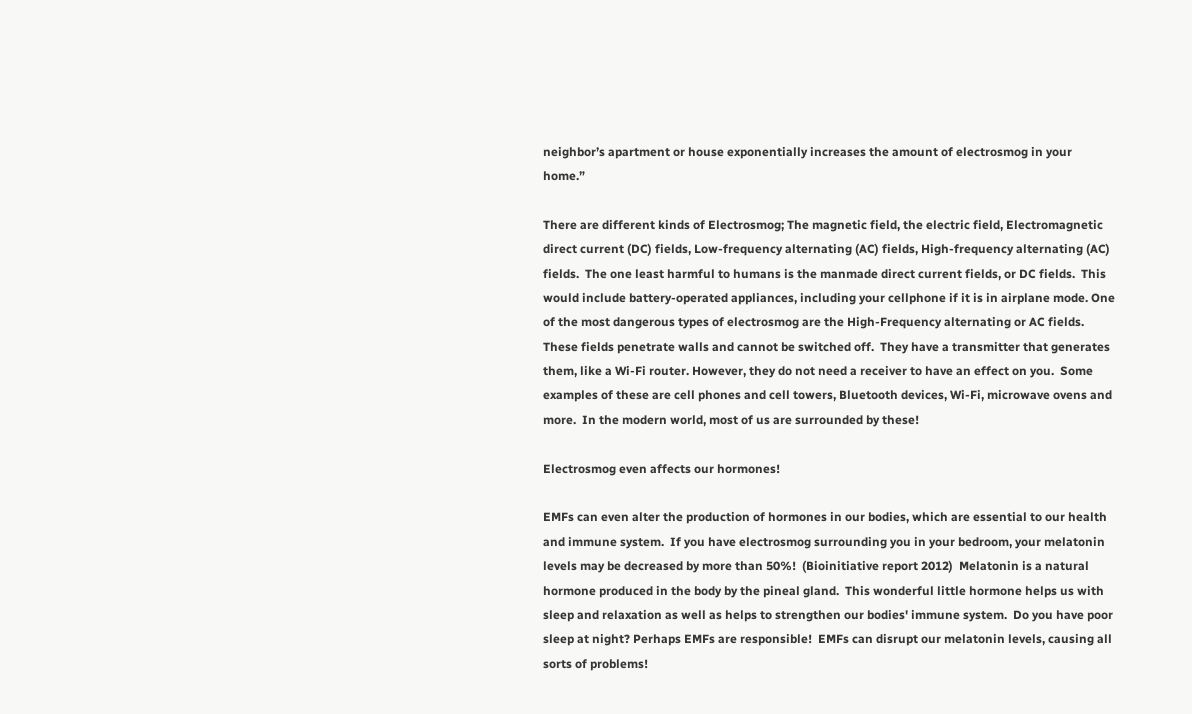neighbor’s apartment or house exponentially increases the amount of electrosmog in your home.”

There are different kinds of Electrosmog; The magnetic field, the electric field, Electromagnetic direct current (DC) fields, Low-frequency alternating (AC) fields, High-frequency alternating (AC) fields.  The one least harmful to humans is the manmade direct current fields, or DC fields.  This would include battery-operated appliances, including your cellphone if it is in airplane mode. One of the most dangerous types of electrosmog are the High-Frequency alternating or AC fields.  These fields penetrate walls and cannot be switched off.  They have a transmitter that generates them, like a Wi-Fi router. However, they do not need a receiver to have an effect on you.  Some examples of these are cell phones and cell towers, Bluetooth devices, Wi-Fi, microwave ovens and more.  In the modern world, most of us are surrounded by these!

Electrosmog even affects our hormones!

EMFs can even alter the production of hormones in our bodies, which are essential to our health and immune system.  If you have electrosmog surrounding you in your bedroom, your melatonin levels may be decreased by more than 50%!  (Bioinitiative report 2012)  Melatonin is a natural hormone produced in the body by the pineal gland.  This wonderful little hormone helps us with sleep and relaxation as well as helps to strengthen our bodies' immune system.  Do you have poor sleep at night? Perhaps EMFs are responsible!  EMFs can disrupt our melatonin levels, causing all sorts of problems!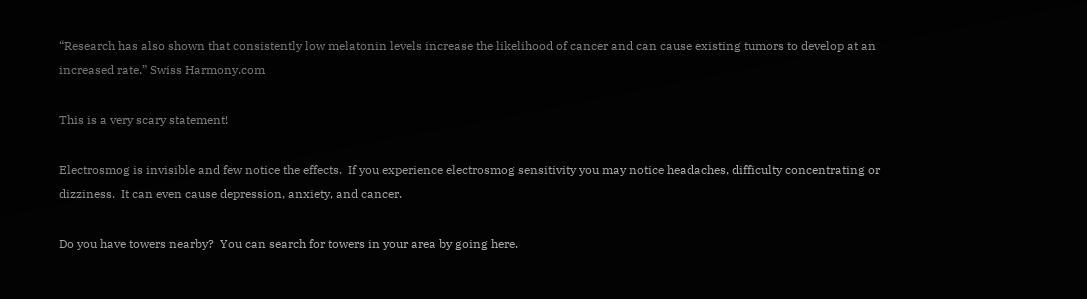“Research has also shown that consistently low melatonin levels increase the likelihood of cancer and can cause existing tumors to develop at an increased rate.” Swiss Harmony.com

This is a very scary statement!

Electrosmog is invisible and few notice the effects.  If you experience electrosmog sensitivity you may notice headaches, difficulty concentrating or dizziness.  It can even cause depression, anxiety, and cancer.

Do you have towers nearby?  You can search for towers in your area by going here.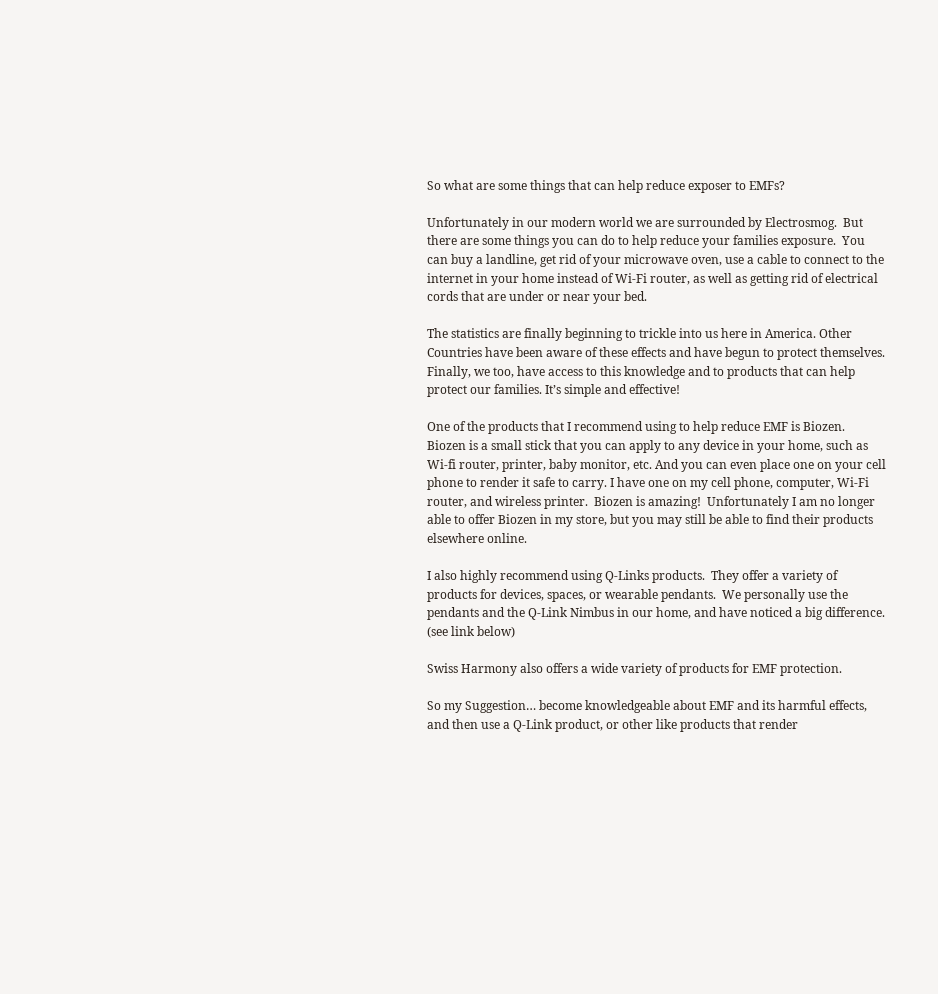So what are some things that can help reduce exposer to EMFs?

Unfortunately in our modern world we are surrounded by Electrosmog.  But there are some things you can do to help reduce your families exposure.  You can buy a landline, get rid of your microwave oven, use a cable to connect to the internet in your home instead of Wi-Fi router, as well as getting rid of electrical cords that are under or near your bed.

The statistics are finally beginning to trickle into us here in America. Other Countries have been aware of these effects and have begun to protect themselves. Finally, we too, have access to this knowledge and to products that can help protect our families. It’s simple and effective!

One of the products that I recommend using to help reduce EMF is Biozen.  Biozen is a small stick that you can apply to any device in your home, such as Wi-fi router, printer, baby monitor, etc. And you can even place one on your cell phone to render it safe to carry. I have one on my cell phone, computer, Wi-Fi router, and wireless printer.  Biozen is amazing!  Unfortunately I am no longer able to offer Biozen in my store, but you may still be able to find their products elsewhere online.

I also highly recommend using Q-Links products.  They offer a variety of products for devices, spaces, or wearable pendants.  We personally use the pendants and the Q-Link Nimbus in our home, and have noticed a big difference. (see link below)

Swiss Harmony also offers a wide variety of products for EMF protection.

So my Suggestion… become knowledgeable about EMF and its harmful effects, and then use a Q-Link product, or other like products that render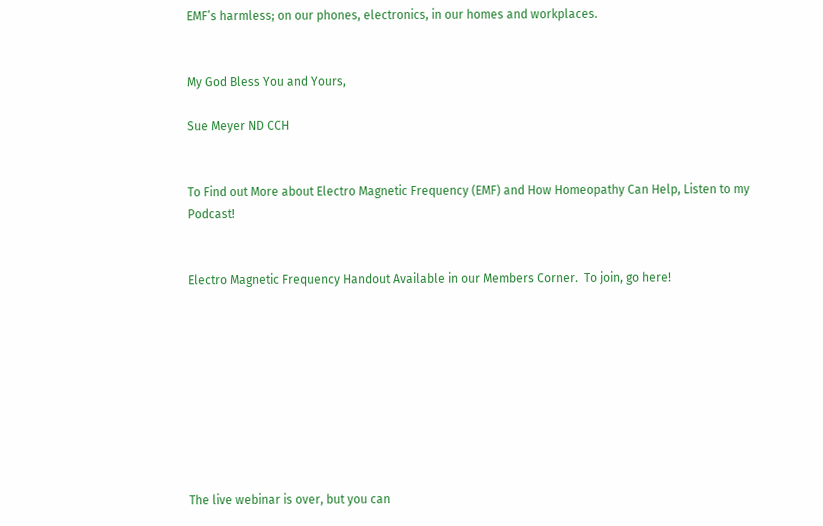EMF’s harmless; on our phones, electronics, in our homes and workplaces.


My God Bless You and Yours,

Sue Meyer ND CCH


To Find out More about Electro Magnetic Frequency (EMF) and How Homeopathy Can Help, Listen to my Podcast!


Electro Magnetic Frequency Handout Available in our Members Corner.  To join, go here!









The live webinar is over, but you can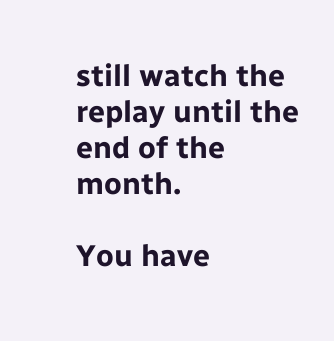still watch the replay until the end of the month.

You have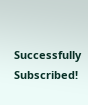Successfully Subscribed!